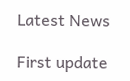Latest News

First update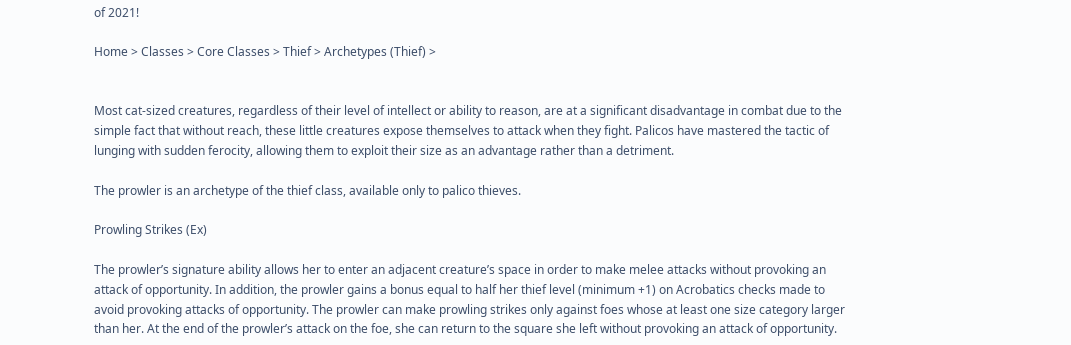of 2021!

Home > Classes > Core Classes > Thief > Archetypes (Thief) >


Most cat-sized creatures, regardless of their level of intellect or ability to reason, are at a significant disadvantage in combat due to the simple fact that without reach, these little creatures expose themselves to attack when they fight. Palicos have mastered the tactic of lunging with sudden ferocity, allowing them to exploit their size as an advantage rather than a detriment.

The prowler is an archetype of the thief class, available only to palico thieves.

Prowling Strikes (Ex)

The prowler’s signature ability allows her to enter an adjacent creature’s space in order to make melee attacks without provoking an attack of opportunity. In addition, the prowler gains a bonus equal to half her thief level (minimum +1) on Acrobatics checks made to avoid provoking attacks of opportunity. The prowler can make prowling strikes only against foes whose at least one size category larger than her. At the end of the prowler’s attack on the foe, she can return to the square she left without provoking an attack of opportunity.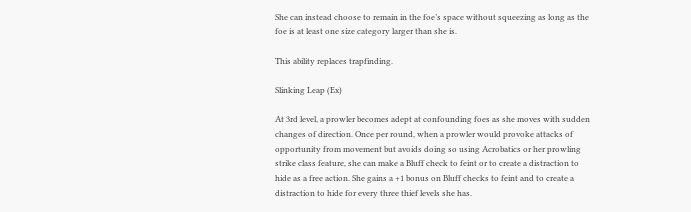She can instead choose to remain in the foe’s space without squeezing as long as the foe is at least one size category larger than she is.

This ability replaces trapfinding.

Slinking Leap (Ex)

At 3rd level, a prowler becomes adept at confounding foes as she moves with sudden changes of direction. Once per round, when a prowler would provoke attacks of opportunity from movement but avoids doing so using Acrobatics or her prowling strike class feature, she can make a Bluff check to feint or to create a distraction to hide as a free action. She gains a +1 bonus on Bluff checks to feint and to create a distraction to hide for every three thief levels she has.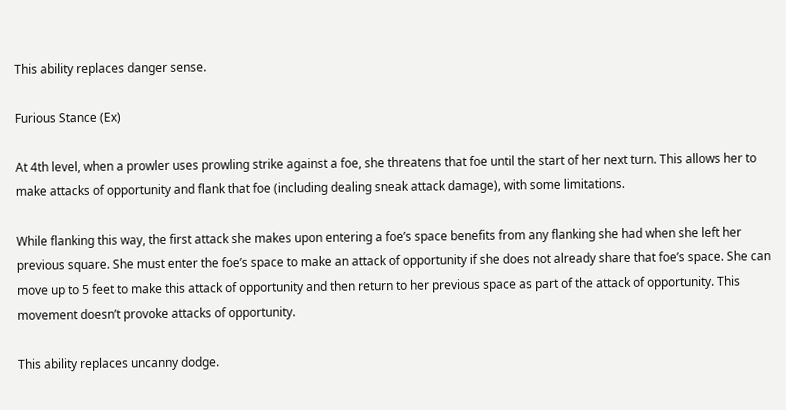This ability replaces danger sense.

Furious Stance (Ex)

At 4th level, when a prowler uses prowling strike against a foe, she threatens that foe until the start of her next turn. This allows her to make attacks of opportunity and flank that foe (including dealing sneak attack damage), with some limitations.

While flanking this way, the first attack she makes upon entering a foe’s space benefits from any flanking she had when she left her previous square. She must enter the foe’s space to make an attack of opportunity if she does not already share that foe’s space. She can move up to 5 feet to make this attack of opportunity and then return to her previous space as part of the attack of opportunity. This movement doesn’t provoke attacks of opportunity.

This ability replaces uncanny dodge.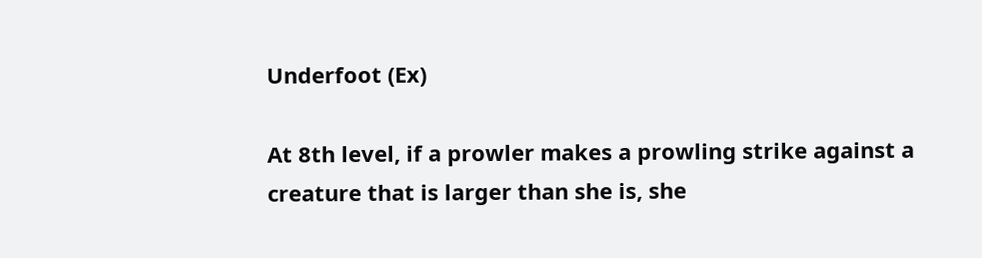Underfoot (Ex)

At 8th level, if a prowler makes a prowling strike against a creature that is larger than she is, she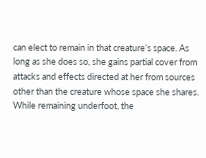can elect to remain in that creature’s space. As long as she does so, she gains partial cover from attacks and effects directed at her from sources other than the creature whose space she shares. While remaining underfoot, the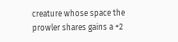creature whose space the prowler shares gains a +2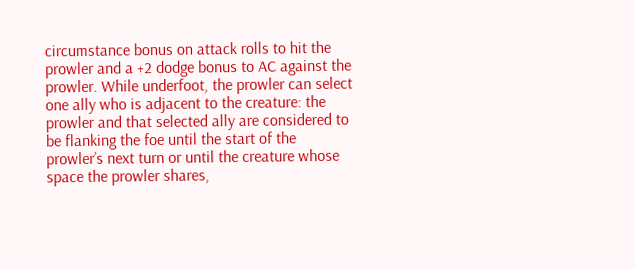circumstance bonus on attack rolls to hit the prowler and a +2 dodge bonus to AC against the prowler. While underfoot, the prowler can select one ally who is adjacent to the creature: the prowler and that selected ally are considered to be flanking the foe until the start of the prowler’s next turn or until the creature whose space the prowler shares,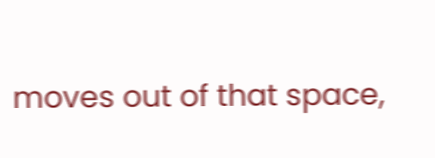moves out of that space,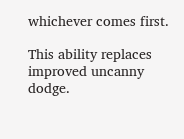whichever comes first.

This ability replaces improved uncanny dodge.